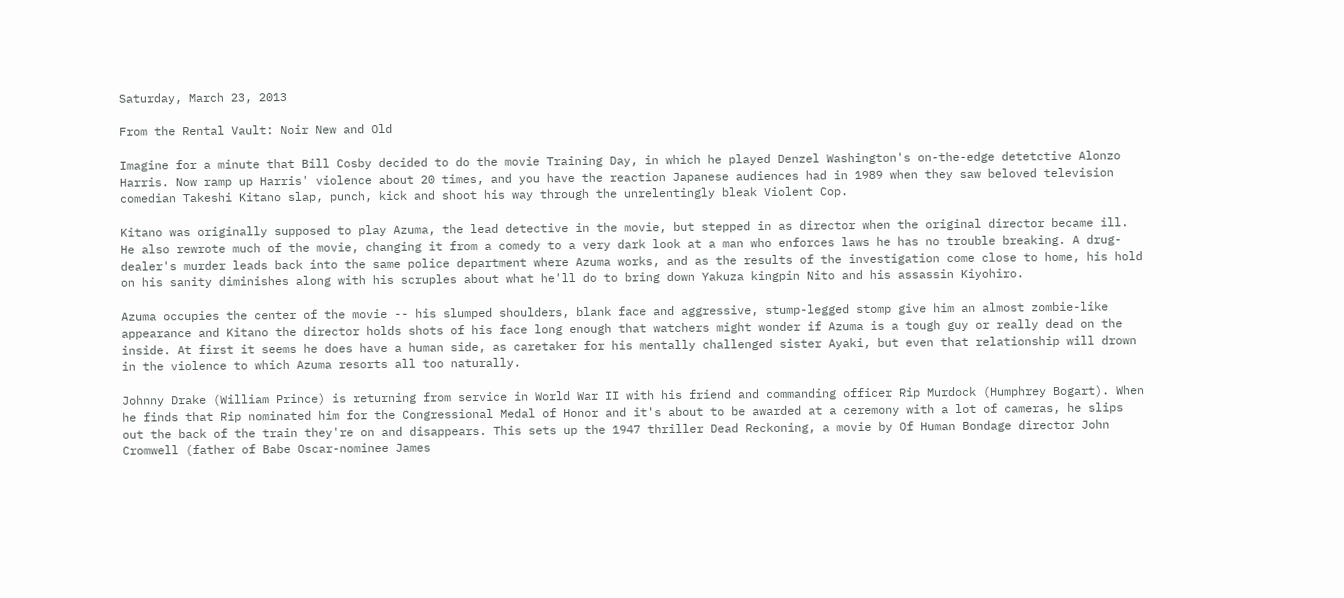Saturday, March 23, 2013

From the Rental Vault: Noir New and Old

Imagine for a minute that Bill Cosby decided to do the movie Training Day, in which he played Denzel Washington's on-the-edge detetctive Alonzo Harris. Now ramp up Harris' violence about 20 times, and you have the reaction Japanese audiences had in 1989 when they saw beloved television comedian Takeshi Kitano slap, punch, kick and shoot his way through the unrelentingly bleak Violent Cop.

Kitano was originally supposed to play Azuma, the lead detective in the movie, but stepped in as director when the original director became ill. He also rewrote much of the movie, changing it from a comedy to a very dark look at a man who enforces laws he has no trouble breaking. A drug-dealer's murder leads back into the same police department where Azuma works, and as the results of the investigation come close to home, his hold on his sanity diminishes along with his scruples about what he'll do to bring down Yakuza kingpin Nito and his assassin Kiyohiro.

Azuma occupies the center of the movie -- his slumped shoulders, blank face and aggressive, stump-legged stomp give him an almost zombie-like appearance and Kitano the director holds shots of his face long enough that watchers might wonder if Azuma is a tough guy or really dead on the inside. At first it seems he does have a human side, as caretaker for his mentally challenged sister Ayaki, but even that relationship will drown in the violence to which Azuma resorts all too naturally.

Johnny Drake (William Prince) is returning from service in World War II with his friend and commanding officer Rip Murdock (Humphrey Bogart). When he finds that Rip nominated him for the Congressional Medal of Honor and it's about to be awarded at a ceremony with a lot of cameras, he slips out the back of the train they're on and disappears. This sets up the 1947 thriller Dead Reckoning, a movie by Of Human Bondage director John Cromwell (father of Babe Oscar-nominee James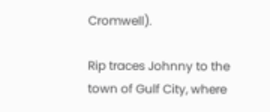Cromwell).

Rip traces Johnny to the town of Gulf City, where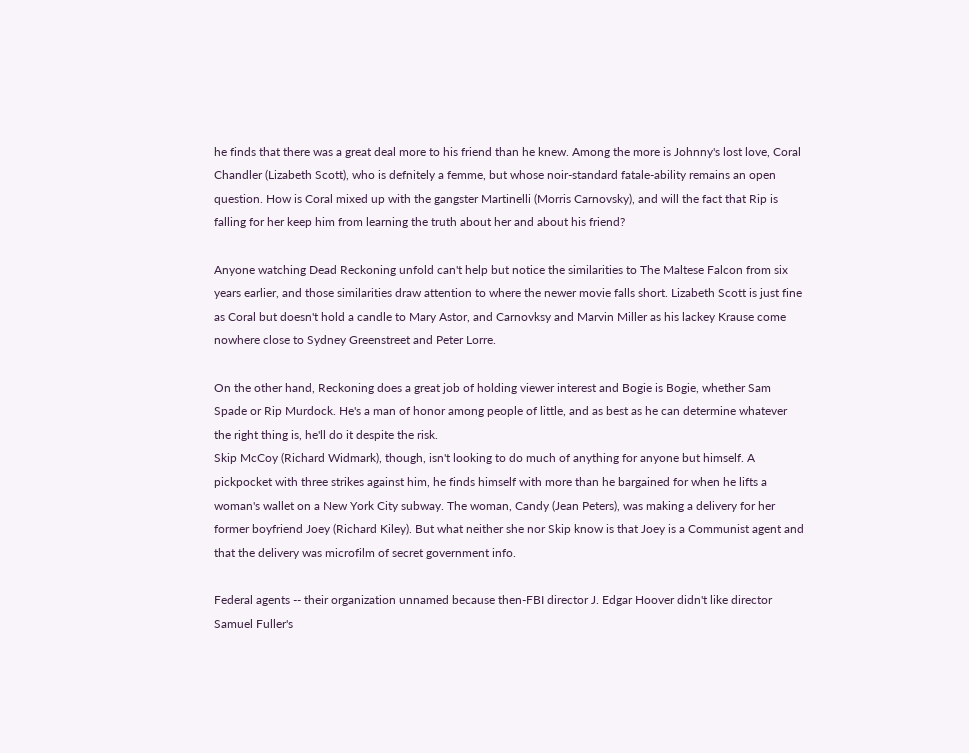he finds that there was a great deal more to his friend than he knew. Among the more is Johnny's lost love, Coral Chandler (Lizabeth Scott), who is defnitely a femme, but whose noir-standard fatale-ability remains an open question. How is Coral mixed up with the gangster Martinelli (Morris Carnovsky), and will the fact that Rip is falling for her keep him from learning the truth about her and about his friend?

Anyone watching Dead Reckoning unfold can't help but notice the similarities to The Maltese Falcon from six years earlier, and those similarities draw attention to where the newer movie falls short. Lizabeth Scott is just fine as Coral but doesn't hold a candle to Mary Astor, and Carnovksy and Marvin Miller as his lackey Krause come nowhere close to Sydney Greenstreet and Peter Lorre.

On the other hand, Reckoning does a great job of holding viewer interest and Bogie is Bogie, whether Sam Spade or Rip Murdock. He's a man of honor among people of little, and as best as he can determine whatever the right thing is, he'll do it despite the risk.
Skip McCoy (Richard Widmark), though, isn't looking to do much of anything for anyone but himself. A pickpocket with three strikes against him, he finds himself with more than he bargained for when he lifts a woman's wallet on a New York City subway. The woman, Candy (Jean Peters), was making a delivery for her former boyfriend Joey (Richard Kiley). But what neither she nor Skip know is that Joey is a Communist agent and that the delivery was microfilm of secret government info.

Federal agents -- their organization unnamed because then-FBI director J. Edgar Hoover didn't like director Samuel Fuller's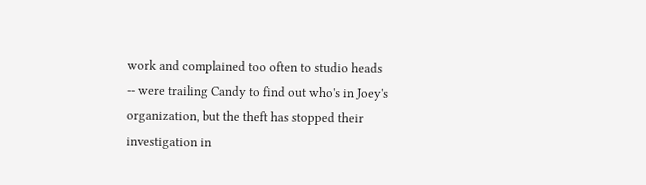work and complained too often to studio heads -- were trailing Candy to find out who's in Joey's organization, but the theft has stopped their investigation in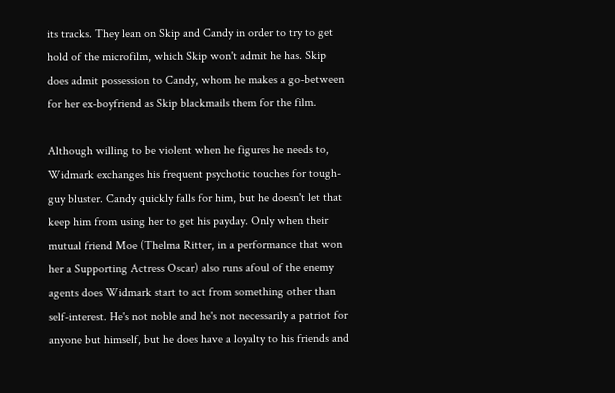its tracks. They lean on Skip and Candy in order to try to get hold of the microfilm, which Skip won't admit he has. Skip does admit possession to Candy, whom he makes a go-between for her ex-boyfriend as Skip blackmails them for the film.

Although willing to be violent when he figures he needs to, Widmark exchanges his frequent psychotic touches for tough-guy bluster. Candy quickly falls for him, but he doesn't let that keep him from using her to get his payday. Only when their mutual friend Moe (Thelma Ritter, in a performance that won her a Supporting Actress Oscar) also runs afoul of the enemy agents does Widmark start to act from something other than self-interest. He's not noble and he's not necessarily a patriot for anyone but himself, but he does have a loyalty to his friends and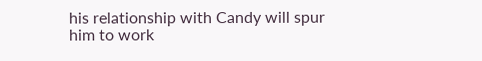his relationship with Candy will spur him to work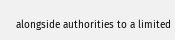alongside authorities to a limited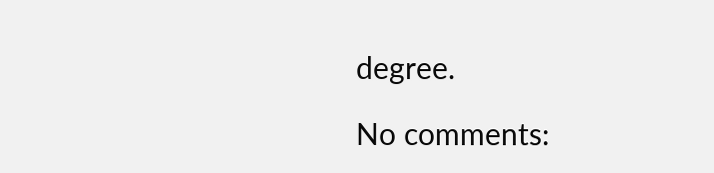degree.

No comments: